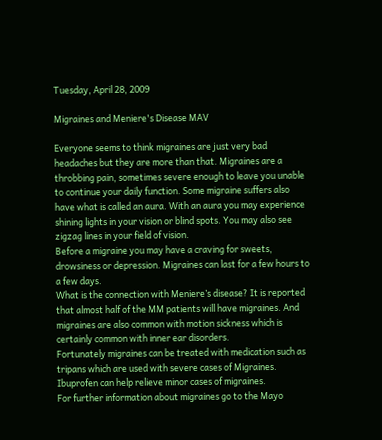Tuesday, April 28, 2009

Migraines and Meniere's Disease MAV

Everyone seems to think migraines are just very bad headaches but they are more than that. Migraines are a throbbing pain, sometimes severe enough to leave you unable to continue your daily function. Some migraine suffers also have what is called an aura. With an aura you may experience shining lights in your vision or blind spots. You may also see zigzag lines in your field of vision.
Before a migraine you may have a craving for sweets, drowsiness or depression. Migraines can last for a few hours to a few days.
What is the connection with Meniere’s disease? It is reported that almost half of the MM patients will have migraines. And migraines are also common with motion sickness which is certainly common with inner ear disorders.
Fortunately migraines can be treated with medication such as tripans which are used with severe cases of Migraines. Ibuprofen can help relieve minor cases of migraines.
For further information about migraines go to the Mayo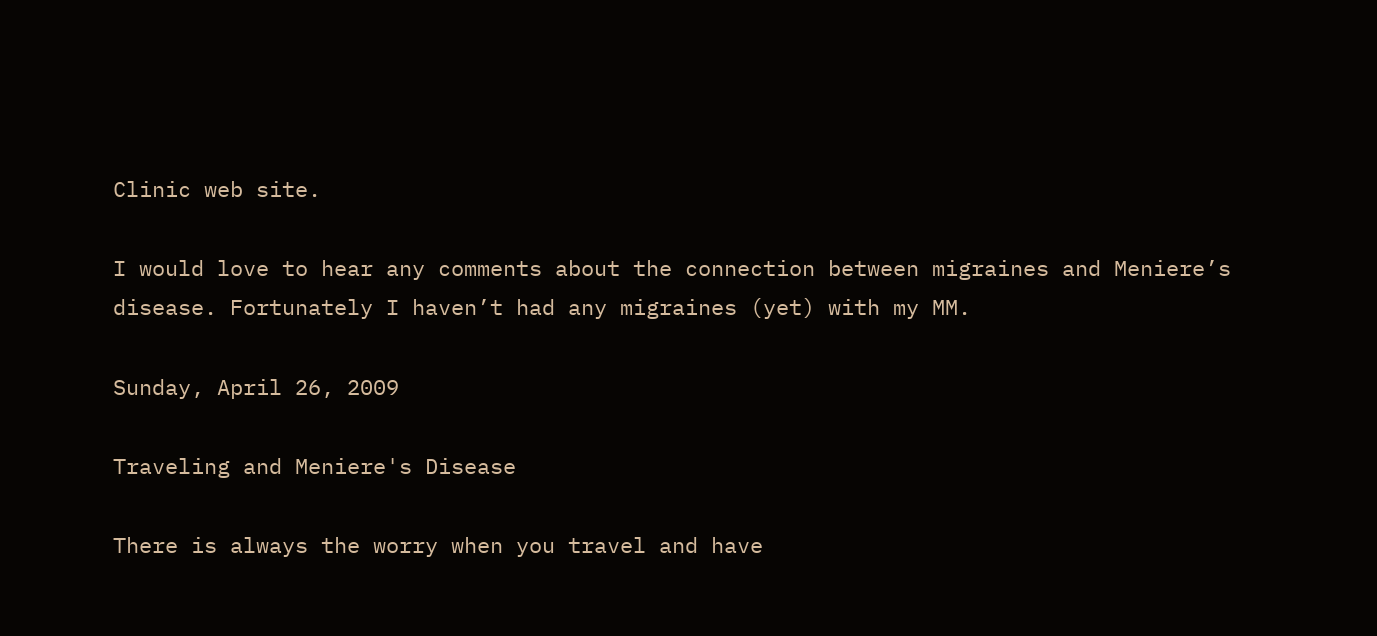Clinic web site.

I would love to hear any comments about the connection between migraines and Meniere’s disease. Fortunately I haven’t had any migraines (yet) with my MM.

Sunday, April 26, 2009

Traveling and Meniere's Disease

There is always the worry when you travel and have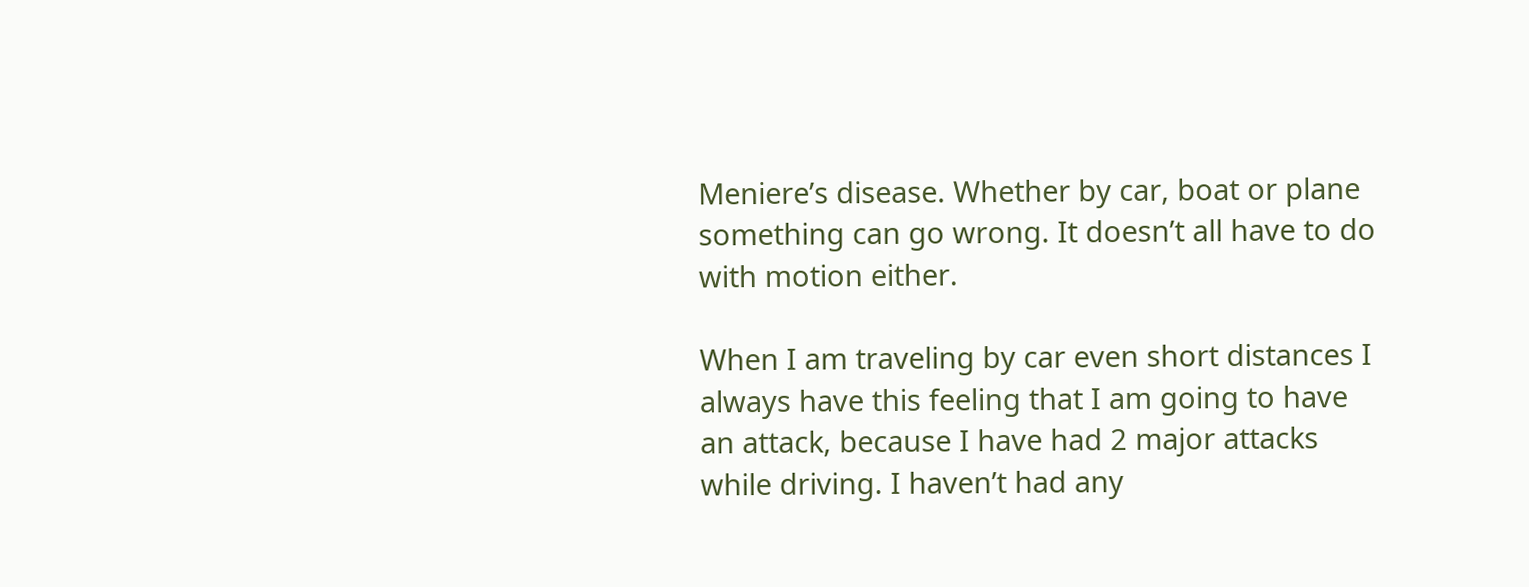Meniere’s disease. Whether by car, boat or plane something can go wrong. It doesn’t all have to do with motion either.

When I am traveling by car even short distances I always have this feeling that I am going to have an attack, because I have had 2 major attacks while driving. I haven’t had any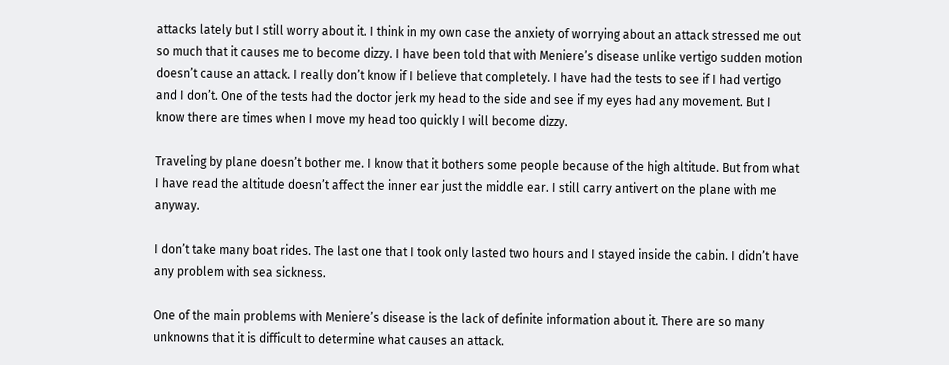attacks lately but I still worry about it. I think in my own case the anxiety of worrying about an attack stressed me out so much that it causes me to become dizzy. I have been told that with Meniere’s disease unlike vertigo sudden motion doesn’t cause an attack. I really don’t know if I believe that completely. I have had the tests to see if I had vertigo and I don’t. One of the tests had the doctor jerk my head to the side and see if my eyes had any movement. But I know there are times when I move my head too quickly I will become dizzy.

Traveling by plane doesn’t bother me. I know that it bothers some people because of the high altitude. But from what I have read the altitude doesn’t affect the inner ear just the middle ear. I still carry antivert on the plane with me anyway.

I don’t take many boat rides. The last one that I took only lasted two hours and I stayed inside the cabin. I didn’t have any problem with sea sickness.

One of the main problems with Meniere’s disease is the lack of definite information about it. There are so many unknowns that it is difficult to determine what causes an attack.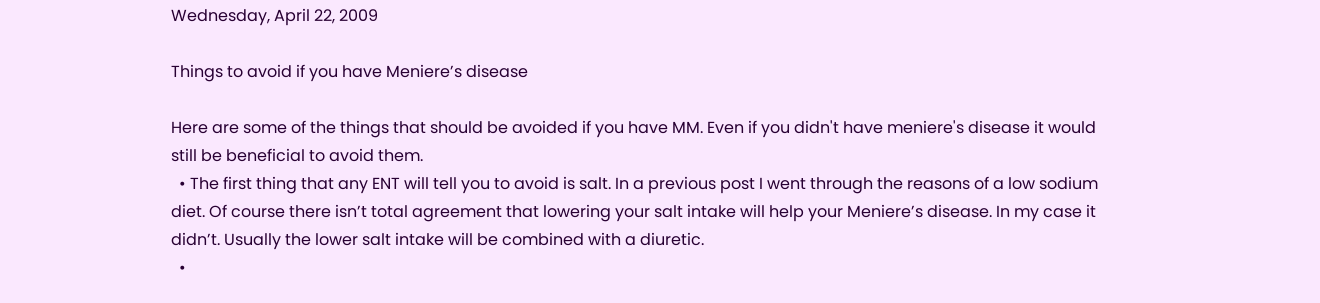Wednesday, April 22, 2009

Things to avoid if you have Meniere’s disease

Here are some of the things that should be avoided if you have MM. Even if you didn't have meniere's disease it would still be beneficial to avoid them.
  • The first thing that any ENT will tell you to avoid is salt. In a previous post I went through the reasons of a low sodium diet. Of course there isn’t total agreement that lowering your salt intake will help your Meniere’s disease. In my case it didn’t. Usually the lower salt intake will be combined with a diuretic.
  •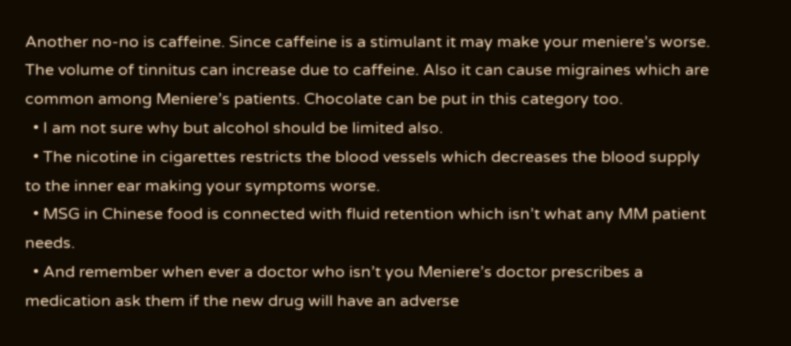Another no-no is caffeine. Since caffeine is a stimulant it may make your meniere’s worse. The volume of tinnitus can increase due to caffeine. Also it can cause migraines which are common among Meniere’s patients. Chocolate can be put in this category too.
  • I am not sure why but alcohol should be limited also.
  • The nicotine in cigarettes restricts the blood vessels which decreases the blood supply to the inner ear making your symptoms worse.
  • MSG in Chinese food is connected with fluid retention which isn’t what any MM patient needs.
  • And remember when ever a doctor who isn’t you Meniere’s doctor prescribes a medication ask them if the new drug will have an adverse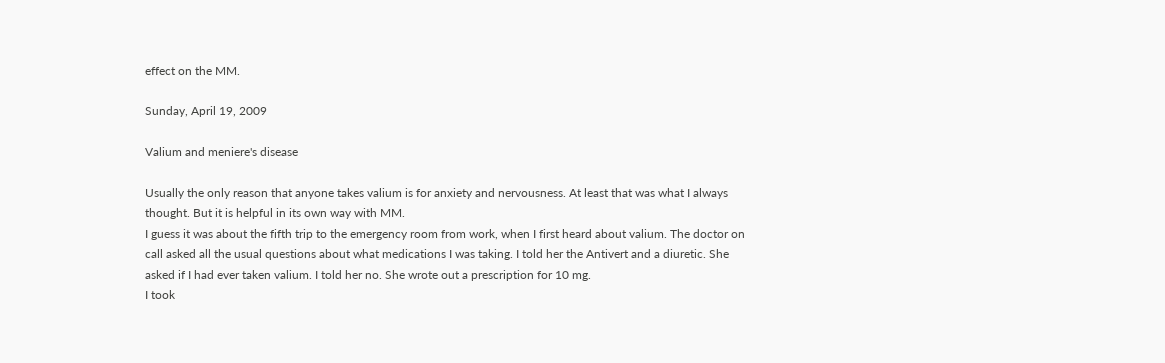effect on the MM.

Sunday, April 19, 2009

Valium and meniere's disease

Usually the only reason that anyone takes valium is for anxiety and nervousness. At least that was what I always thought. But it is helpful in its own way with MM.
I guess it was about the fifth trip to the emergency room from work, when I first heard about valium. The doctor on call asked all the usual questions about what medications I was taking. I told her the Antivert and a diuretic. She asked if I had ever taken valium. I told her no. She wrote out a prescription for 10 mg.
I took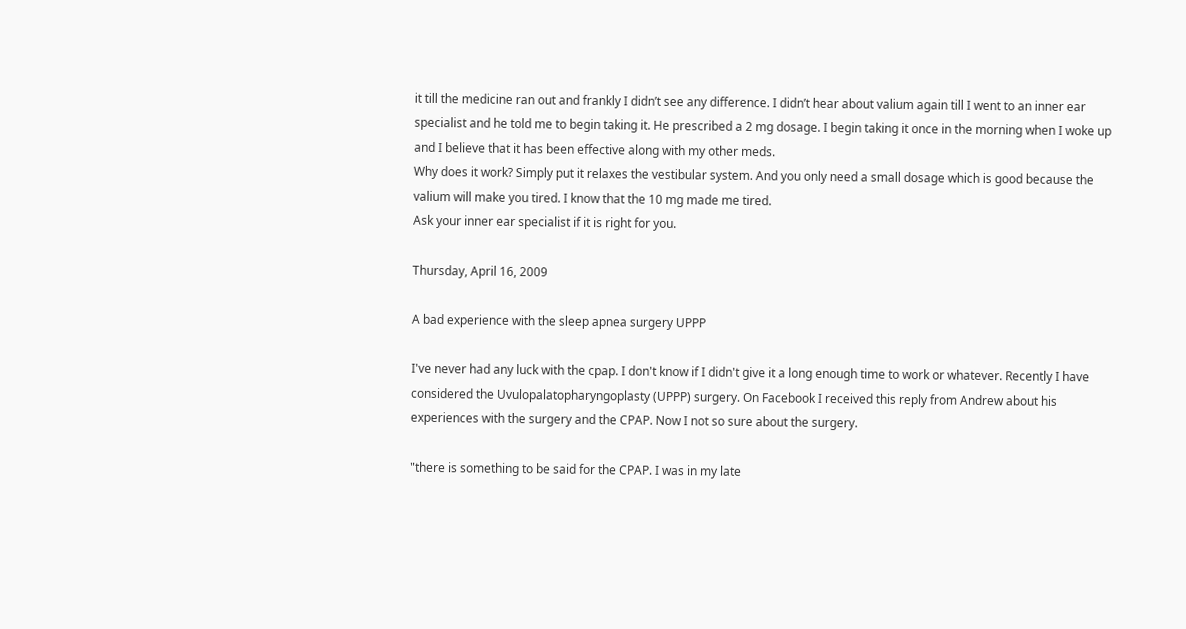it till the medicine ran out and frankly I didn’t see any difference. I didn’t hear about valium again till I went to an inner ear specialist and he told me to begin taking it. He prescribed a 2 mg dosage. I begin taking it once in the morning when I woke up and I believe that it has been effective along with my other meds.
Why does it work? Simply put it relaxes the vestibular system. And you only need a small dosage which is good because the valium will make you tired. I know that the 10 mg made me tired.
Ask your inner ear specialist if it is right for you.

Thursday, April 16, 2009

A bad experience with the sleep apnea surgery UPPP

I've never had any luck with the cpap. I don't know if I didn't give it a long enough time to work or whatever. Recently I have considered the Uvulopalatopharyngoplasty (UPPP) surgery. On Facebook I received this reply from Andrew about his experiences with the surgery and the CPAP. Now I not so sure about the surgery.

"there is something to be said for the CPAP. I was in my late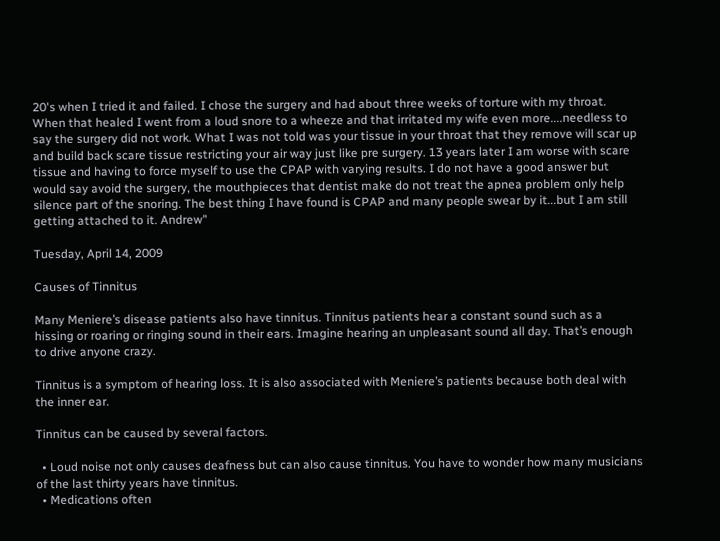20's when I tried it and failed. I chose the surgery and had about three weeks of torture with my throat. When that healed I went from a loud snore to a wheeze and that irritated my wife even more....needless to say the surgery did not work. What I was not told was your tissue in your throat that they remove will scar up and build back scare tissue restricting your air way just like pre surgery. 13 years later I am worse with scare tissue and having to force myself to use the CPAP with varying results. I do not have a good answer but would say avoid the surgery, the mouthpieces that dentist make do not treat the apnea problem only help silence part of the snoring. The best thing I have found is CPAP and many people swear by it...but I am still getting attached to it. Andrew"

Tuesday, April 14, 2009

Causes of Tinnitus

Many Meniere’s disease patients also have tinnitus. Tinnitus patients hear a constant sound such as a hissing or roaring or ringing sound in their ears. Imagine hearing an unpleasant sound all day. That’s enough to drive anyone crazy.

Tinnitus is a symptom of hearing loss. It is also associated with Meniere’s patients because both deal with the inner ear.

Tinnitus can be caused by several factors.

  • Loud noise not only causes deafness but can also cause tinnitus. You have to wonder how many musicians of the last thirty years have tinnitus.
  • Medications often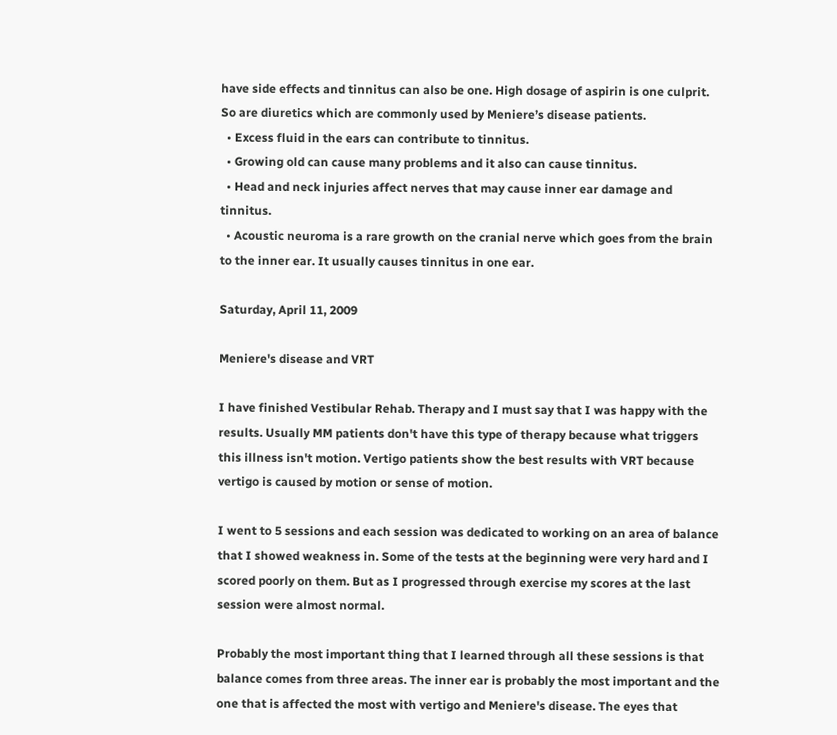have side effects and tinnitus can also be one. High dosage of aspirin is one culprit. So are diuretics which are commonly used by Meniere’s disease patients.
  • Excess fluid in the ears can contribute to tinnitus.
  • Growing old can cause many problems and it also can cause tinnitus.
  • Head and neck injuries affect nerves that may cause inner ear damage and tinnitus.
  • Acoustic neuroma is a rare growth on the cranial nerve which goes from the brain to the inner ear. It usually causes tinnitus in one ear.

Saturday, April 11, 2009

Meniere's disease and VRT

I have finished Vestibular Rehab. Therapy and I must say that I was happy with the results. Usually MM patients don't have this type of therapy because what triggers this illness isn't motion. Vertigo patients show the best results with VRT because vertigo is caused by motion or sense of motion.

I went to 5 sessions and each session was dedicated to working on an area of balance that I showed weakness in. Some of the tests at the beginning were very hard and I scored poorly on them. But as I progressed through exercise my scores at the last session were almost normal.

Probably the most important thing that I learned through all these sessions is that balance comes from three areas. The inner ear is probably the most important and the one that is affected the most with vertigo and Meniere's disease. The eyes that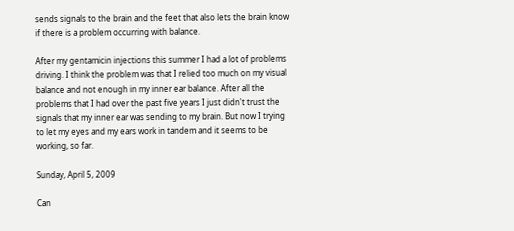sends signals to the brain and the feet that also lets the brain know if there is a problem occurring with balance.

After my gentamicin injections this summer I had a lot of problems driving. I think the problem was that I relied too much on my visual balance and not enough in my inner ear balance. After all the problems that I had over the past five years I just didn't trust the signals that my inner ear was sending to my brain. But now I trying to let my eyes and my ears work in tandem and it seems to be working, so far.

Sunday, April 5, 2009

Can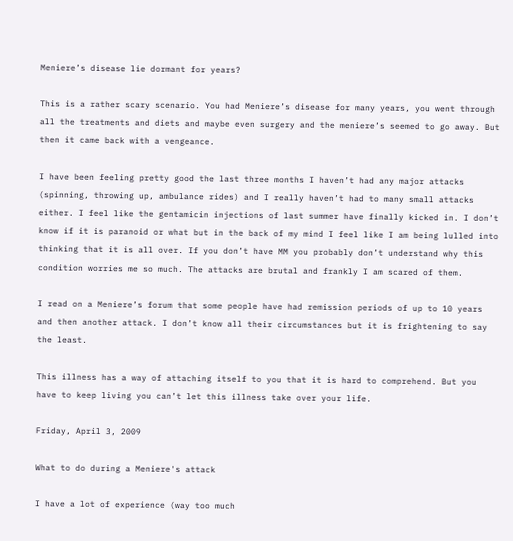Meniere’s disease lie dormant for years?

This is a rather scary scenario. You had Meniere’s disease for many years, you went through all the treatments and diets and maybe even surgery and the meniere’s seemed to go away. But then it came back with a vengeance.

I have been feeling pretty good the last three months I haven’t had any major attacks (spinning, throwing up, ambulance rides) and I really haven’t had to many small attacks either. I feel like the gentamicin injections of last summer have finally kicked in. I don’t know if it is paranoid or what but in the back of my mind I feel like I am being lulled into thinking that it is all over. If you don’t have MM you probably don’t understand why this condition worries me so much. The attacks are brutal and frankly I am scared of them.

I read on a Meniere’s forum that some people have had remission periods of up to 10 years and then another attack. I don’t know all their circumstances but it is frightening to say the least.

This illness has a way of attaching itself to you that it is hard to comprehend. But you have to keep living you can’t let this illness take over your life.

Friday, April 3, 2009

What to do during a Meniere's attack

I have a lot of experience (way too much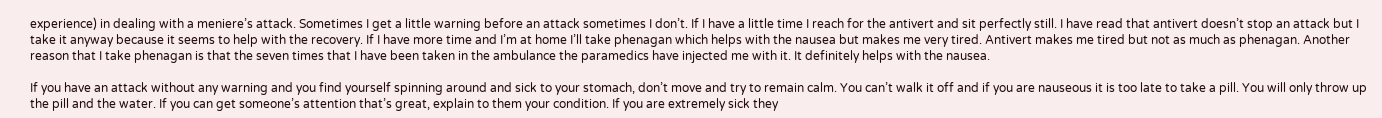experience) in dealing with a meniere’s attack. Sometimes I get a little warning before an attack sometimes I don’t. If I have a little time I reach for the antivert and sit perfectly still. I have read that antivert doesn’t stop an attack but I take it anyway because it seems to help with the recovery. If I have more time and I’m at home I’ll take phenagan which helps with the nausea but makes me very tired. Antivert makes me tired but not as much as phenagan. Another reason that I take phenagan is that the seven times that I have been taken in the ambulance the paramedics have injected me with it. It definitely helps with the nausea.

If you have an attack without any warning and you find yourself spinning around and sick to your stomach, don’t move and try to remain calm. You can’t walk it off and if you are nauseous it is too late to take a pill. You will only throw up the pill and the water. If you can get someone’s attention that’s great, explain to them your condition. If you are extremely sick they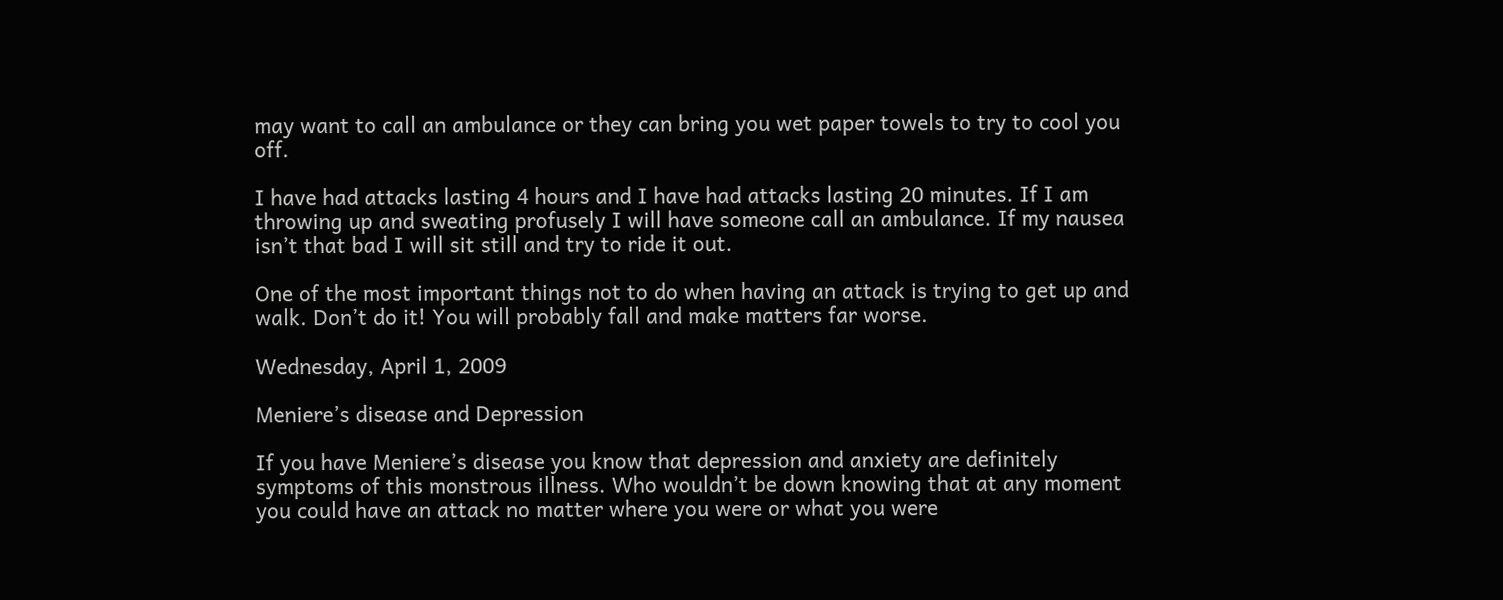may want to call an ambulance or they can bring you wet paper towels to try to cool you off.

I have had attacks lasting 4 hours and I have had attacks lasting 20 minutes. If I am throwing up and sweating profusely I will have someone call an ambulance. If my nausea isn’t that bad I will sit still and try to ride it out.

One of the most important things not to do when having an attack is trying to get up and walk. Don’t do it! You will probably fall and make matters far worse.

Wednesday, April 1, 2009

Meniere’s disease and Depression

If you have Meniere’s disease you know that depression and anxiety are definitely symptoms of this monstrous illness. Who wouldn’t be down knowing that at any moment you could have an attack no matter where you were or what you were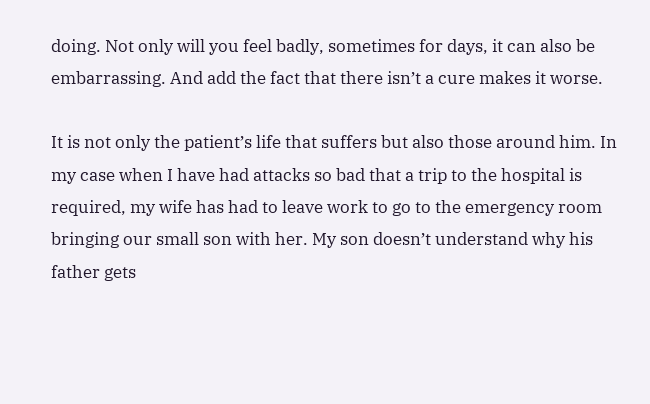doing. Not only will you feel badly, sometimes for days, it can also be embarrassing. And add the fact that there isn’t a cure makes it worse.

It is not only the patient’s life that suffers but also those around him. In my case when I have had attacks so bad that a trip to the hospital is required, my wife has had to leave work to go to the emergency room bringing our small son with her. My son doesn’t understand why his father gets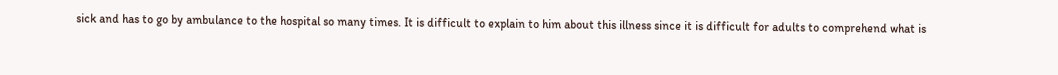sick and has to go by ambulance to the hospital so many times. It is difficult to explain to him about this illness since it is difficult for adults to comprehend what is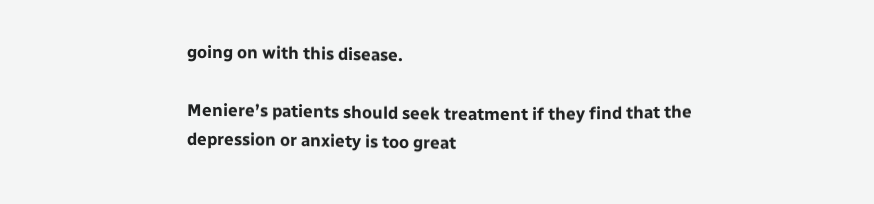going on with this disease.

Meniere’s patients should seek treatment if they find that the depression or anxiety is too great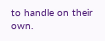to handle on their own.